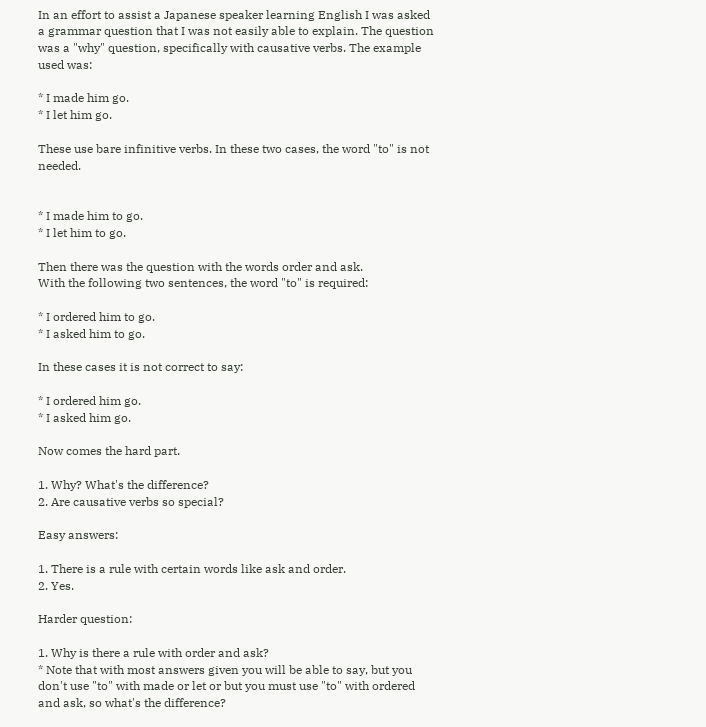In an effort to assist a Japanese speaker learning English I was asked a grammar question that I was not easily able to explain. The question was a "why" question, specifically with causative verbs. The example used was:

* I made him go.
* I let him go.

These use bare infinitive verbs. In these two cases, the word "to" is not needed.


* I made him to go.
* I let him to go.

Then there was the question with the words order and ask.
With the following two sentences, the word "to" is required:

* I ordered him to go.
* I asked him to go.

In these cases it is not correct to say:

* I ordered him go.
* I asked him go.

Now comes the hard part.

1. Why? What's the difference?
2. Are causative verbs so special?

Easy answers:

1. There is a rule with certain words like ask and order.
2. Yes.

Harder question:

1. Why is there a rule with order and ask?
* Note that with most answers given you will be able to say, but you don't use "to" with made or let or but you must use "to" with ordered and ask, so what's the difference?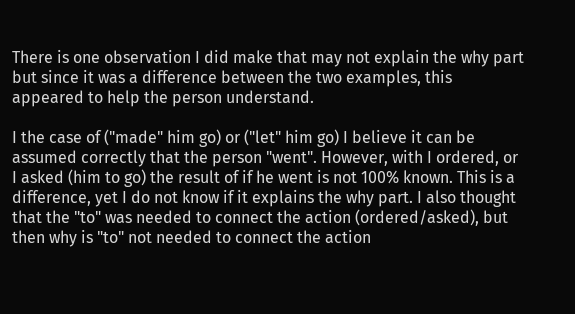There is one observation I did make that may not explain the why part but since it was a difference between the two examples, this appeared to help the person understand.

I the case of ("made" him go) or ("let" him go) I believe it can be assumed correctly that the person "went". However, with I ordered, or I asked (him to go) the result of if he went is not 100% known. This is a difference, yet I do not know if it explains the why part. I also thought that the "to" was needed to connect the action (ordered/asked), but then why is "to" not needed to connect the action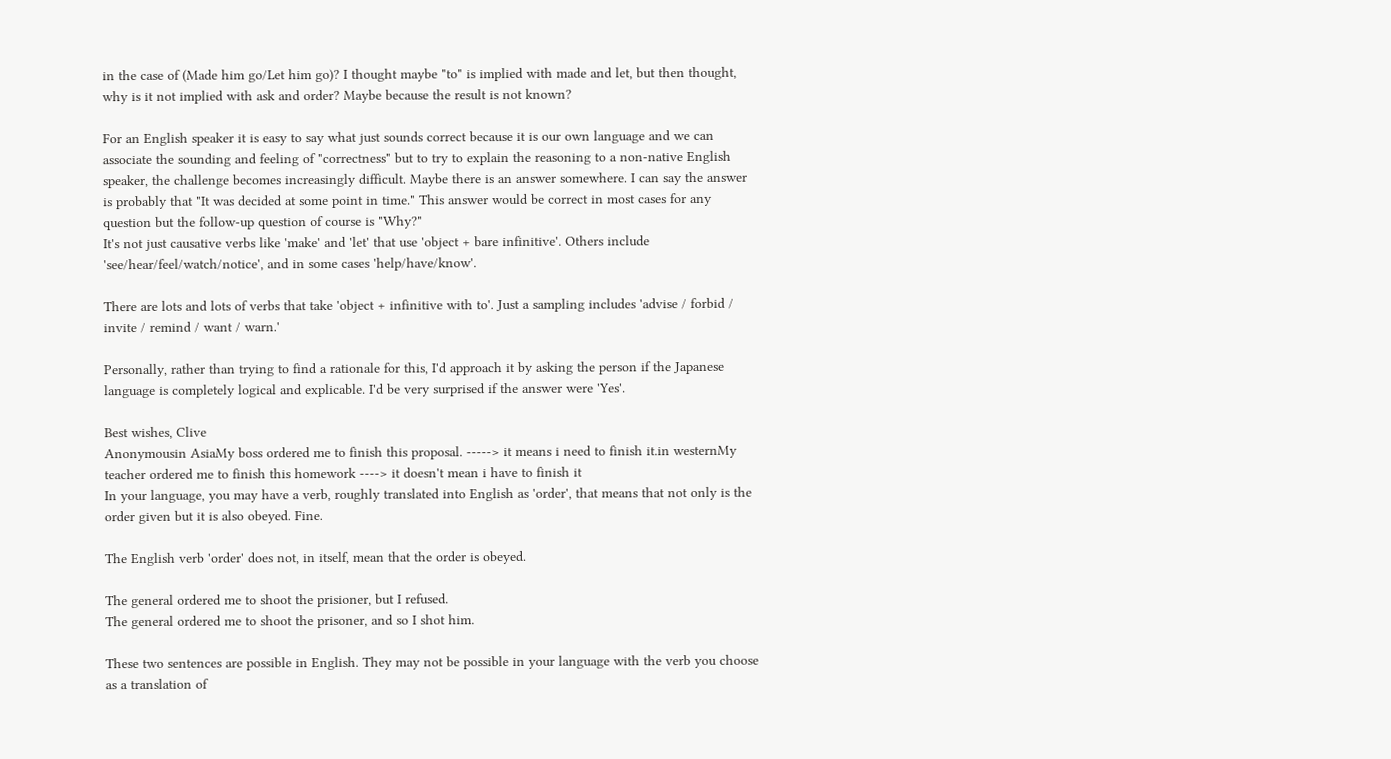in the case of (Made him go/Let him go)? I thought maybe "to" is implied with made and let, but then thought, why is it not implied with ask and order? Maybe because the result is not known?

For an English speaker it is easy to say what just sounds correct because it is our own language and we can associate the sounding and feeling of "correctness" but to try to explain the reasoning to a non-native English speaker, the challenge becomes increasingly difficult. Maybe there is an answer somewhere. I can say the answer is probably that "It was decided at some point in time." This answer would be correct in most cases for any question but the follow-up question of course is "Why?"
It's not just causative verbs like 'make' and 'let' that use 'object + bare infinitive'. Others include 'see/hear/feel/watch/notice', and in some cases 'help/have/know'.

There are lots and lots of verbs that take 'object + infinitive with to'. Just a sampling includes 'advise / forbid / invite / remind / want / warn.'

Personally, rather than trying to find a rationale for this, I'd approach it by asking the person if the Japanese language is completely logical and explicable. I'd be very surprised if the answer were 'Yes'.

Best wishes, Clive
Anonymousin AsiaMy boss ordered me to finish this proposal. -----> it means i need to finish it.in westernMy teacher ordered me to finish this homework ----> it doesn't mean i have to finish it
In your language, you may have a verb, roughly translated into English as 'order', that means that not only is the order given but it is also obeyed. Fine.

The English verb 'order' does not, in itself, mean that the order is obeyed.

The general ordered me to shoot the prisioner, but I refused.
The general ordered me to shoot the prisoner, and so I shot him.

These two sentences are possible in English. They may not be possible in your language with the verb you choose as a translation of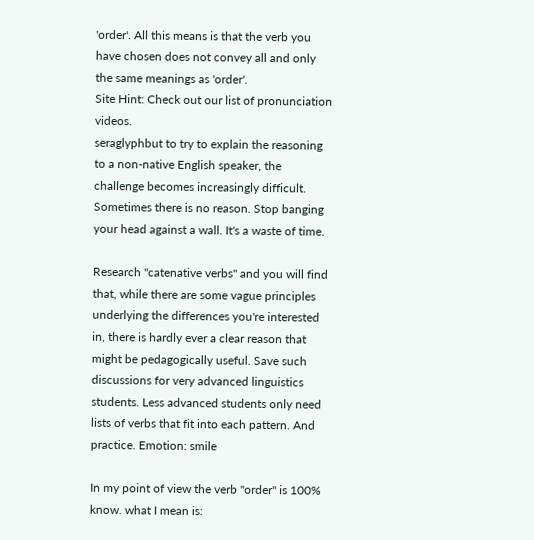'order'. All this means is that the verb you have chosen does not convey all and only the same meanings as 'order'.
Site Hint: Check out our list of pronunciation videos.
seraglyphbut to try to explain the reasoning to a non-native English speaker, the challenge becomes increasingly difficult.
Sometimes there is no reason. Stop banging your head against a wall. It's a waste of time.

Research "catenative verbs" and you will find that, while there are some vague principles underlying the differences you're interested in, there is hardly ever a clear reason that might be pedagogically useful. Save such discussions for very advanced linguistics students. Less advanced students only need lists of verbs that fit into each pattern. And practice. Emotion: smile

In my point of view the verb "order" is 100% know. what I mean is: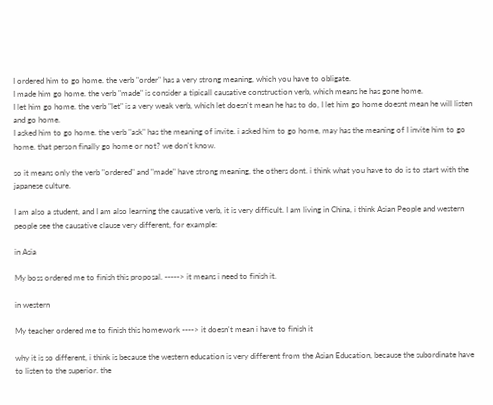I ordered him to go home. the verb "order" has a very strong meaning, which you have to obligate.
I made him go home. the verb "made" is consider a tipicall causative construction verb, which means he has gone home.
I let him go home. the verb "let" is a very weak verb, which let doesn't mean he has to do, I let him go home doesnt mean he will listen and go home.
I asked him to go home. the verb "ask" has the meaning of invite. i asked him to go home, may has the meaning of I invite him to go home. that person finally go home or not? we don't know.

so it means only the verb "ordered" and "made" have strong meaning, the others dont. i think what you have to do is to start with the japanese culture.

I am also a student, and I am also learning the causative verb, it is very difficult. I am living in China, i think Asian People and western people see the causative clause very different, for example:

in Asia

My boss ordered me to finish this proposal. -----> it means i need to finish it.

in western

My teacher ordered me to finish this homework ----> it doesn't mean i have to finish it

why it is so different, i think is because the western education is very different from the Asian Education, because the subordinate have to listen to the superior. the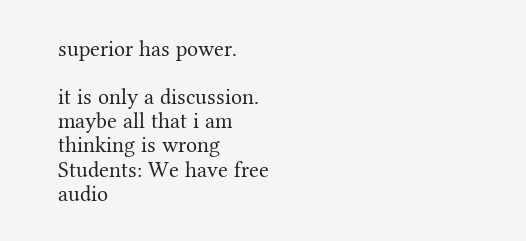superior has power.

it is only a discussion. maybe all that i am thinking is wrong
Students: We have free audio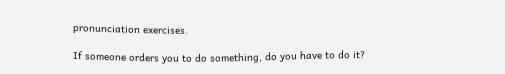pronunciation exercises.

If someone orders you to do something, do you have to do it?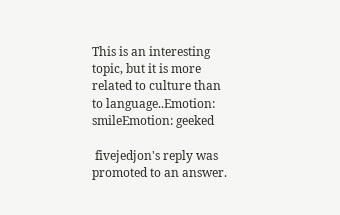This is an interesting topic, but it is more related to culture than to language..Emotion: smileEmotion: geeked

 fivejedjon's reply was promoted to an answer.